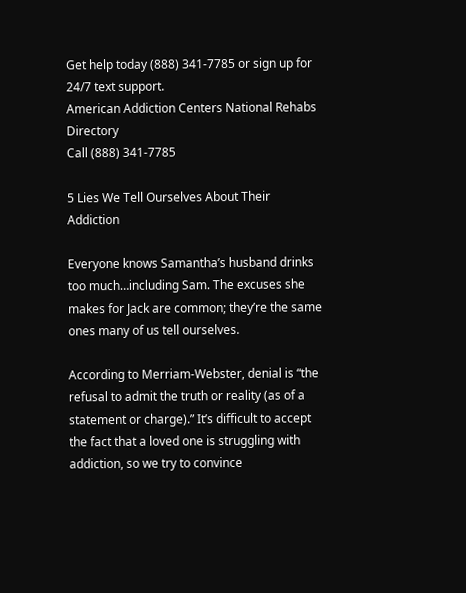Get help today (888) 341-7785 or sign up for 24/7 text support.
American Addiction Centers National Rehabs Directory
Call (888) 341-7785

5 Lies We Tell Ourselves About Their Addiction

Everyone knows Samantha’s husband drinks too much…including Sam. The excuses she makes for Jack are common; they’re the same ones many of us tell ourselves.

According to Merriam-Webster, denial is “the refusal to admit the truth or reality (as of a statement or charge).” It’s difficult to accept the fact that a loved one is struggling with addiction, so we try to convince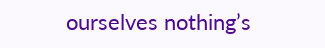ourselves nothing’s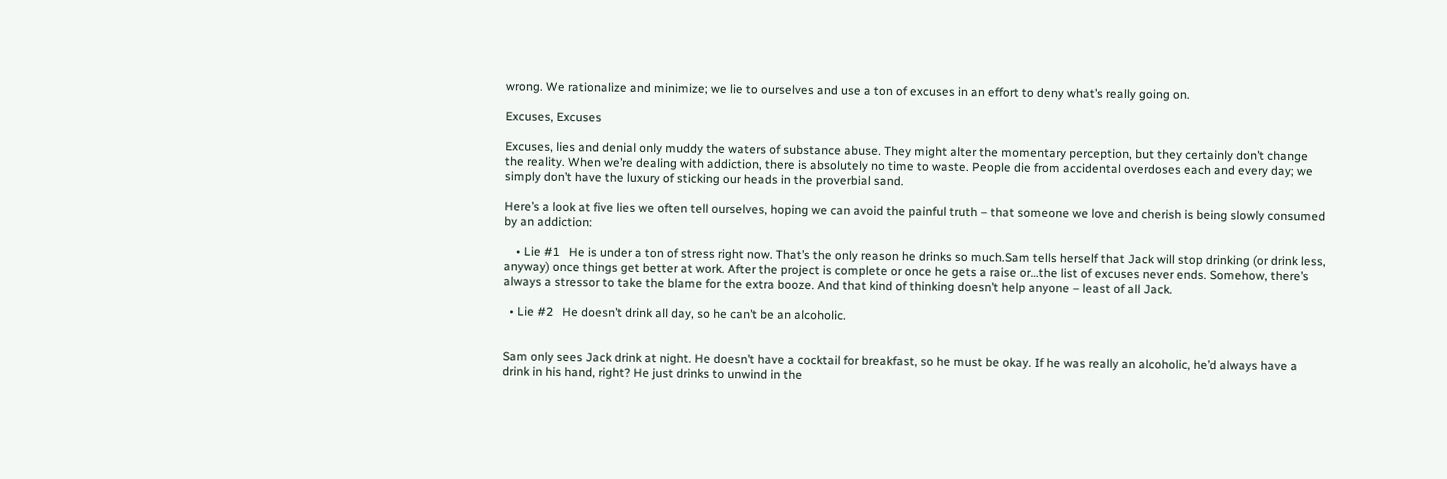wrong. We rationalize and minimize; we lie to ourselves and use a ton of excuses in an effort to deny what’s really going on.

Excuses, Excuses

Excuses, lies and denial only muddy the waters of substance abuse. They might alter the momentary perception, but they certainly don’t change the reality. When we’re dealing with addiction, there is absolutely no time to waste. People die from accidental overdoses each and every day; we simply don’t have the luxury of sticking our heads in the proverbial sand.

Here’s a look at five lies we often tell ourselves, hoping we can avoid the painful truth – that someone we love and cherish is being slowly consumed by an addiction:

    • Lie #1   He is under a ton of stress right now. That’s the only reason he drinks so much.Sam tells herself that Jack will stop drinking (or drink less, anyway) once things get better at work. After the project is complete or once he gets a raise or…the list of excuses never ends. Somehow, there’s always a stressor to take the blame for the extra booze. And that kind of thinking doesn’t help anyone – least of all Jack.

  • Lie #2   He doesn’t drink all day, so he can’t be an alcoholic.


Sam only sees Jack drink at night. He doesn’t have a cocktail for breakfast, so he must be okay. If he was really an alcoholic, he’d always have a drink in his hand, right? He just drinks to unwind in the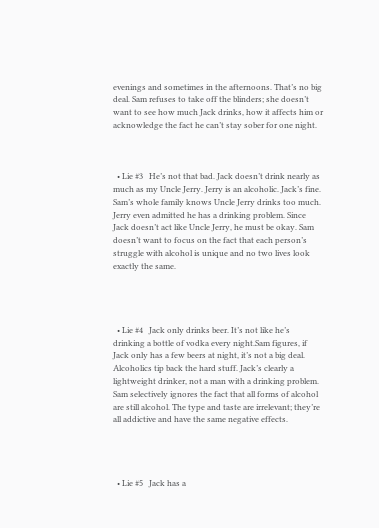evenings and sometimes in the afternoons. That’s no big deal. Sam refuses to take off the blinders; she doesn’t want to see how much Jack drinks, how it affects him or acknowledge the fact he can’t stay sober for one night.



  • Lie #3   He’s not that bad. Jack doesn’t drink nearly as much as my Uncle Jerry. Jerry is an alcoholic. Jack’s fine. Sam’s whole family knows Uncle Jerry drinks too much. Jerry even admitted he has a drinking problem. Since Jack doesn’t act like Uncle Jerry, he must be okay. Sam doesn’t want to focus on the fact that each person’s struggle with alcohol is unique and no two lives look exactly the same.




  • Lie #4   Jack only drinks beer. It’s not like he’s drinking a bottle of vodka every night.Sam figures, if Jack only has a few beers at night, it’s not a big deal. Alcoholics tip back the hard stuff. Jack’s clearly a lightweight drinker, not a man with a drinking problem. Sam selectively ignores the fact that all forms of alcohol are still alcohol. The type and taste are irrelevant; they’re all addictive and have the same negative effects.




  • Lie #5   Jack has a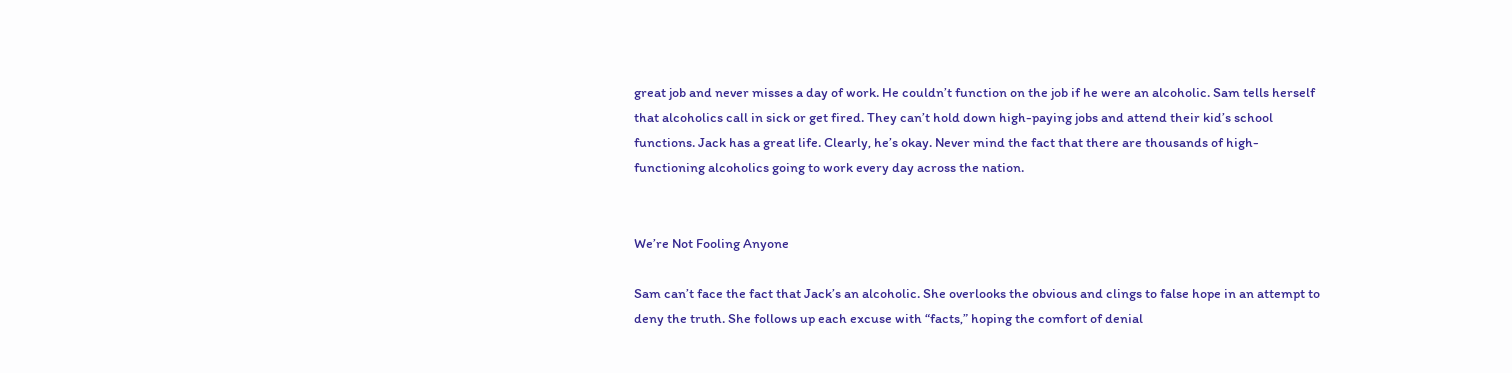great job and never misses a day of work. He couldn’t function on the job if he were an alcoholic. Sam tells herself that alcoholics call in sick or get fired. They can’t hold down high-paying jobs and attend their kid’s school functions. Jack has a great life. Clearly, he’s okay. Never mind the fact that there are thousands of high-functioning alcoholics going to work every day across the nation.


We’re Not Fooling Anyone

Sam can’t face the fact that Jack’s an alcoholic. She overlooks the obvious and clings to false hope in an attempt to deny the truth. She follows up each excuse with “facts,” hoping the comfort of denial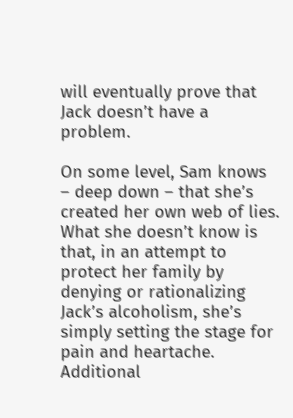will eventually prove that Jack doesn’t have a problem.

On some level, Sam knows – deep down – that she’s created her own web of lies. What she doesn’t know is that, in an attempt to protect her family by denying or rationalizing Jack’s alcoholism, she’s simply setting the stage for pain and heartache.
Additional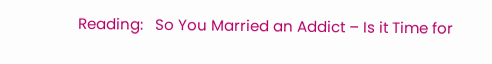Reading:   So You Married an Addict – Is it Time for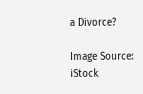a Divorce?

Image Source: iStock